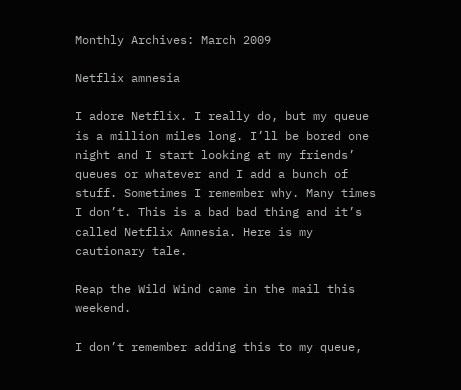Monthly Archives: March 2009

Netflix amnesia

I adore Netflix. I really do, but my queue is a million miles long. I’ll be bored one night and I start looking at my friends’ queues or whatever and I add a bunch of stuff. Sometimes I remember why. Many times I don’t. This is a bad bad thing and it’s called Netflix Amnesia. Here is my cautionary tale.

Reap the Wild Wind came in the mail this weekend.

I don’t remember adding this to my queue,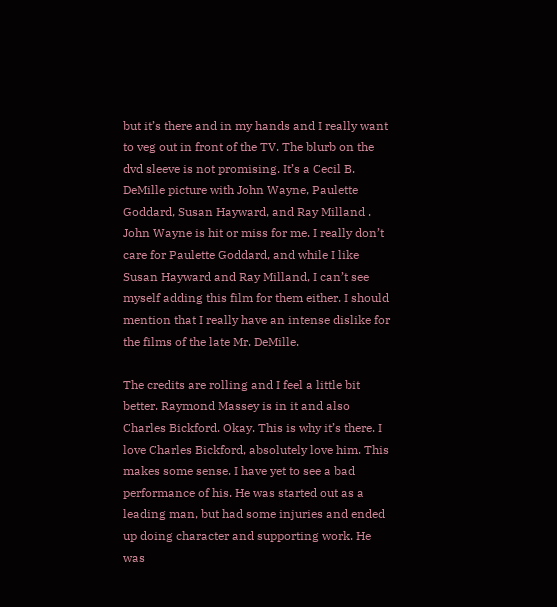but it’s there and in my hands and I really want to veg out in front of the TV. The blurb on the dvd sleeve is not promising. It’s a Cecil B. DeMille picture with John Wayne, Paulette Goddard, Susan Hayward, and Ray Milland . John Wayne is hit or miss for me. I really don’t care for Paulette Goddard, and while I like Susan Hayward and Ray Milland, I can’t see myself adding this film for them either. I should mention that I really have an intense dislike for the films of the late Mr. DeMille.

The credits are rolling and I feel a little bit better. Raymond Massey is in it and also Charles Bickford. Okay. This is why it’s there. I love Charles Bickford, absolutely love him. This makes some sense. I have yet to see a bad performance of his. He was started out as a leading man, but had some injuries and ended up doing character and supporting work. He was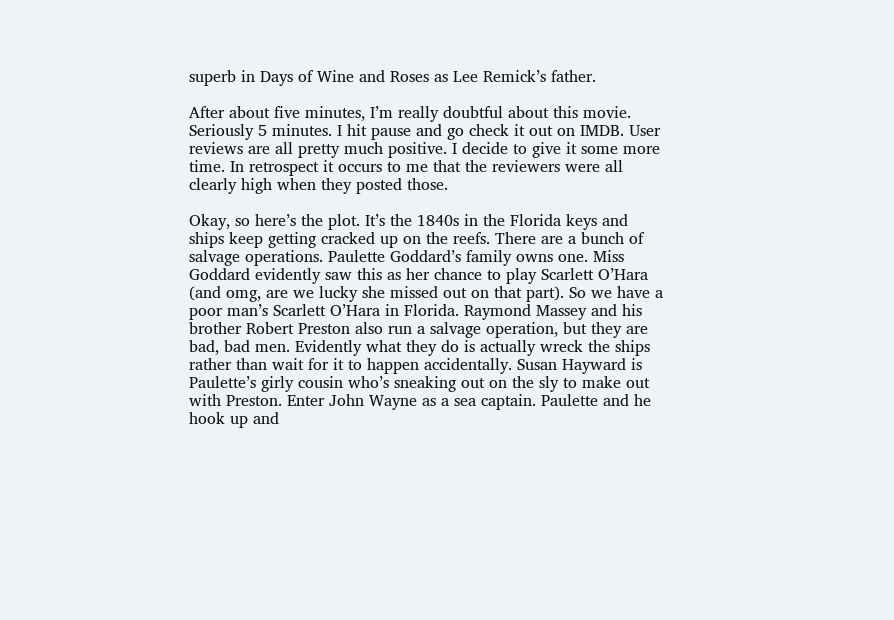superb in Days of Wine and Roses as Lee Remick’s father.

After about five minutes, I’m really doubtful about this movie. Seriously 5 minutes. I hit pause and go check it out on IMDB. User reviews are all pretty much positive. I decide to give it some more time. In retrospect it occurs to me that the reviewers were all clearly high when they posted those.

Okay, so here’s the plot. It’s the 1840s in the Florida keys and ships keep getting cracked up on the reefs. There are a bunch of salvage operations. Paulette Goddard’s family owns one. Miss Goddard evidently saw this as her chance to play Scarlett O’Hara (and omg, are we lucky she missed out on that part). So we have a poor man’s Scarlett O’Hara in Florida. Raymond Massey and his brother Robert Preston also run a salvage operation, but they are bad, bad men. Evidently what they do is actually wreck the ships rather than wait for it to happen accidentally. Susan Hayward is Paulette’s girly cousin who’s sneaking out on the sly to make out with Preston. Enter John Wayne as a sea captain. Paulette and he hook up and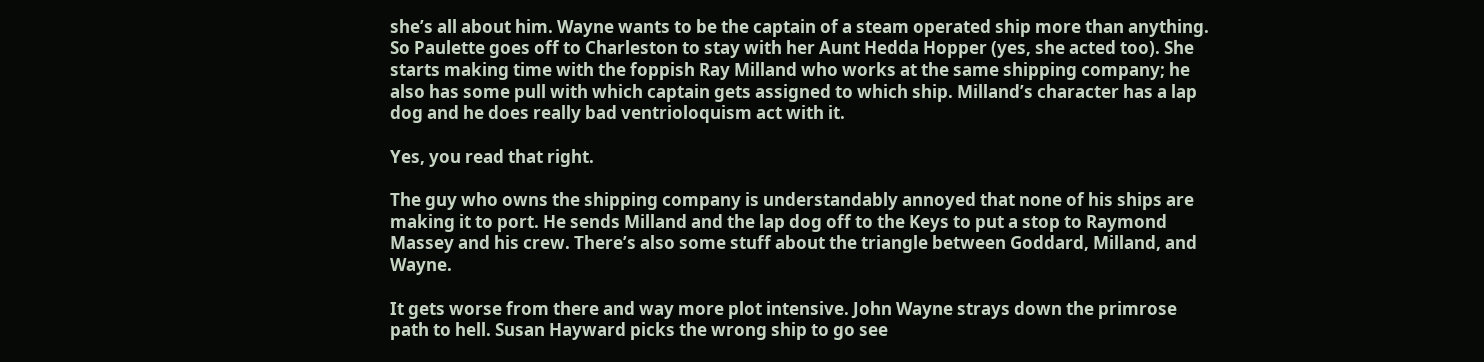she’s all about him. Wayne wants to be the captain of a steam operated ship more than anything. So Paulette goes off to Charleston to stay with her Aunt Hedda Hopper (yes, she acted too). She starts making time with the foppish Ray Milland who works at the same shipping company; he also has some pull with which captain gets assigned to which ship. Milland’s character has a lap dog and he does really bad ventrioloquism act with it.

Yes, you read that right.

The guy who owns the shipping company is understandably annoyed that none of his ships are making it to port. He sends Milland and the lap dog off to the Keys to put a stop to Raymond Massey and his crew. There’s also some stuff about the triangle between Goddard, Milland, and Wayne.

It gets worse from there and way more plot intensive. John Wayne strays down the primrose path to hell. Susan Hayward picks the wrong ship to go see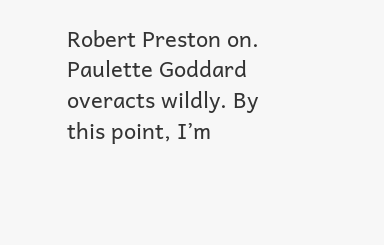Robert Preston on. Paulette Goddard overacts wildly. By this point, I’m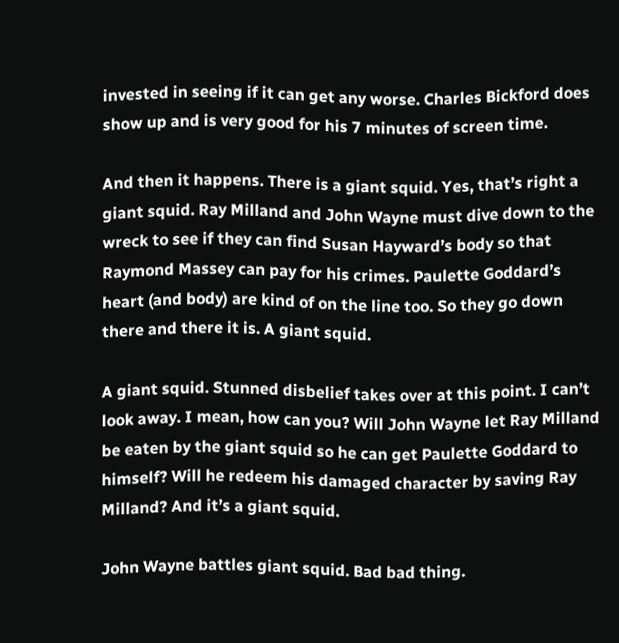invested in seeing if it can get any worse. Charles Bickford does show up and is very good for his 7 minutes of screen time.

And then it happens. There is a giant squid. Yes, that’s right a giant squid. Ray Milland and John Wayne must dive down to the wreck to see if they can find Susan Hayward’s body so that Raymond Massey can pay for his crimes. Paulette Goddard’s heart (and body) are kind of on the line too. So they go down there and there it is. A giant squid.

A giant squid. Stunned disbelief takes over at this point. I can’t look away. I mean, how can you? Will John Wayne let Ray Milland be eaten by the giant squid so he can get Paulette Goddard to himself? Will he redeem his damaged character by saving Ray Milland? And it’s a giant squid.

John Wayne battles giant squid. Bad bad thing.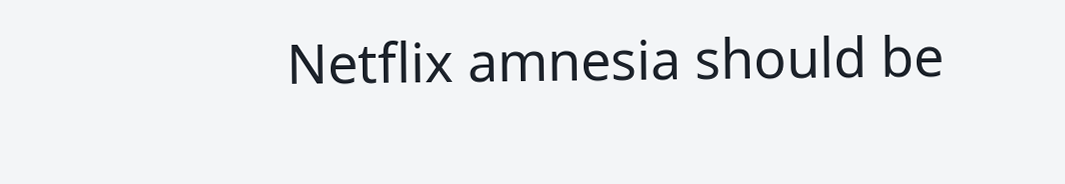Netflix amnesia should be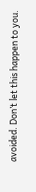avoided. Don’t let this happen to you.